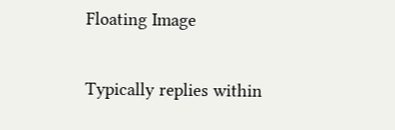Floating Image


Typically replies within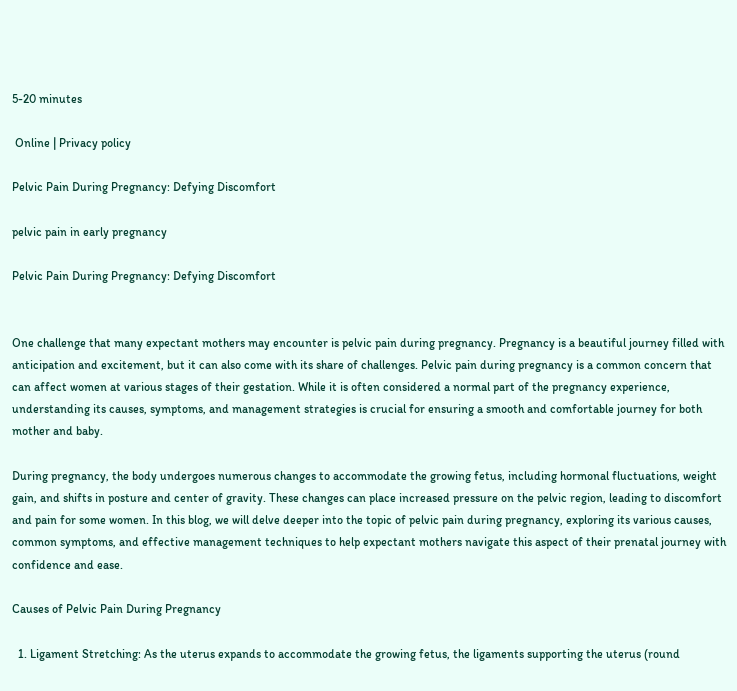5-20 minutes

 Online | Privacy policy

Pelvic Pain During Pregnancy: Defying Discomfort

pelvic pain in early pregnancy

Pelvic Pain During Pregnancy: Defying Discomfort


One challenge that many expectant mothers may encounter is pelvic pain during pregnancy. Pregnancy is a beautiful journey filled with anticipation and excitement, but it can also come with its share of challenges. Pelvic pain during pregnancy is a common concern that can affect women at various stages of their gestation. While it is often considered a normal part of the pregnancy experience, understanding its causes, symptoms, and management strategies is crucial for ensuring a smooth and comfortable journey for both mother and baby.

During pregnancy, the body undergoes numerous changes to accommodate the growing fetus, including hormonal fluctuations, weight gain, and shifts in posture and center of gravity. These changes can place increased pressure on the pelvic region, leading to discomfort and pain for some women. In this blog, we will delve deeper into the topic of pelvic pain during pregnancy, exploring its various causes, common symptoms, and effective management techniques to help expectant mothers navigate this aspect of their prenatal journey with confidence and ease.

Causes of Pelvic Pain During Pregnancy

  1. Ligament Stretching: As the uterus expands to accommodate the growing fetus, the ligaments supporting the uterus (round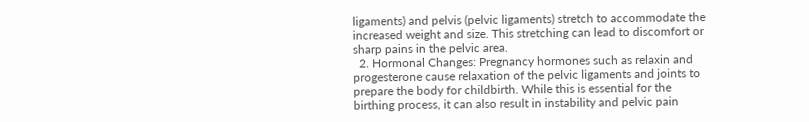ligaments) and pelvis (pelvic ligaments) stretch to accommodate the increased weight and size. This stretching can lead to discomfort or sharp pains in the pelvic area.
  2. Hormonal Changes: Pregnancy hormones such as relaxin and progesterone cause relaxation of the pelvic ligaments and joints to prepare the body for childbirth. While this is essential for the birthing process, it can also result in instability and pelvic pain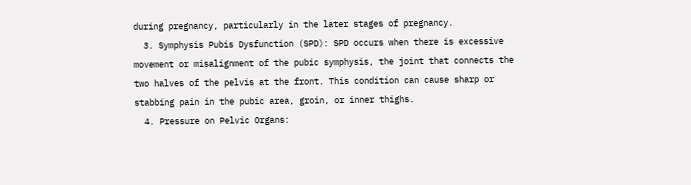during pregnancy, particularly in the later stages of pregnancy.
  3. Symphysis Pubis Dysfunction (SPD): SPD occurs when there is excessive movement or misalignment of the pubic symphysis, the joint that connects the two halves of the pelvis at the front. This condition can cause sharp or stabbing pain in the pubic area, groin, or inner thighs.
  4. Pressure on Pelvic Organs: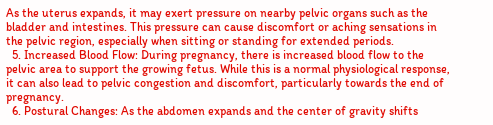As the uterus expands, it may exert pressure on nearby pelvic organs such as the bladder and intestines. This pressure can cause discomfort or aching sensations in the pelvic region, especially when sitting or standing for extended periods.
  5. Increased Blood Flow: During pregnancy, there is increased blood flow to the pelvic area to support the growing fetus. While this is a normal physiological response, it can also lead to pelvic congestion and discomfort, particularly towards the end of pregnancy.
  6. Postural Changes: As the abdomen expands and the center of gravity shifts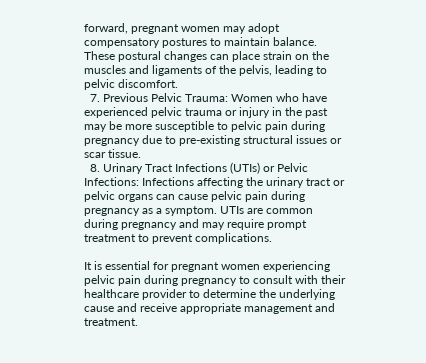forward, pregnant women may adopt compensatory postures to maintain balance. These postural changes can place strain on the muscles and ligaments of the pelvis, leading to pelvic discomfort.
  7. Previous Pelvic Trauma: Women who have experienced pelvic trauma or injury in the past may be more susceptible to pelvic pain during pregnancy due to pre-existing structural issues or scar tissue.
  8. Urinary Tract Infections (UTIs) or Pelvic Infections: Infections affecting the urinary tract or pelvic organs can cause pelvic pain during pregnancy as a symptom. UTIs are common during pregnancy and may require prompt treatment to prevent complications.

It is essential for pregnant women experiencing pelvic pain during pregnancy to consult with their healthcare provider to determine the underlying cause and receive appropriate management and treatment.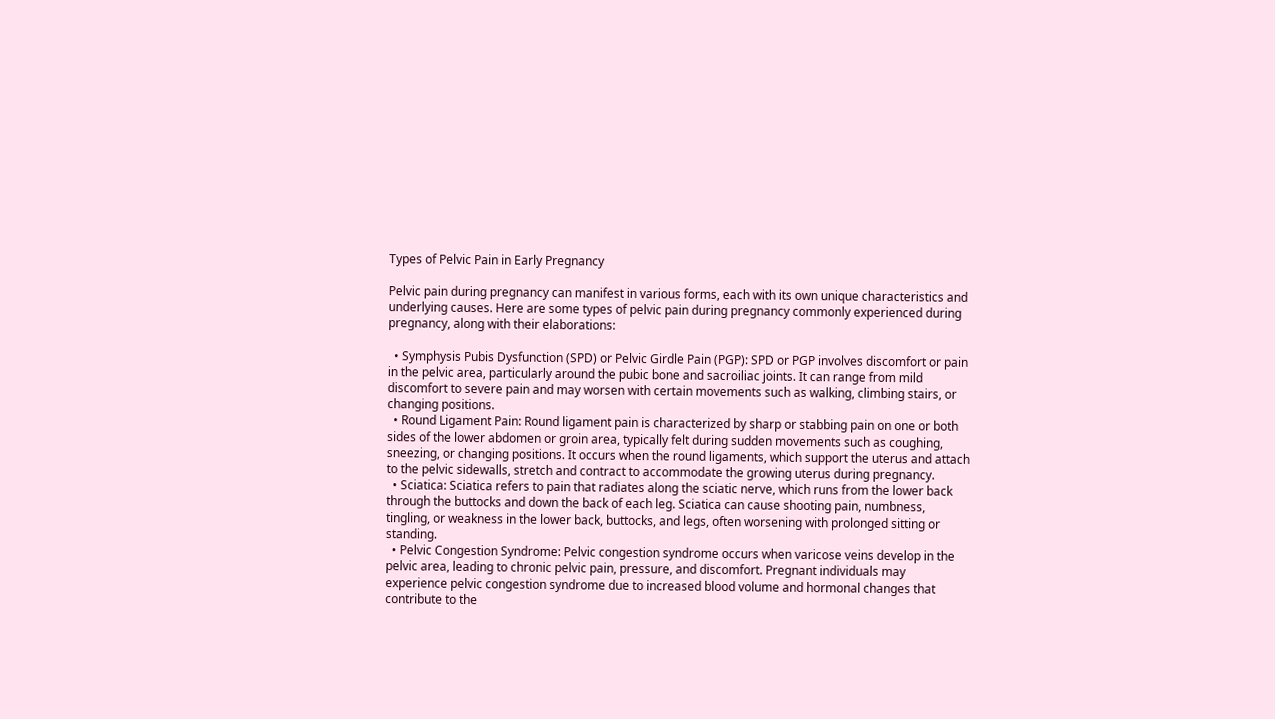Types of Pelvic Pain in Early Pregnancy

Pelvic pain during pregnancy can manifest in various forms, each with its own unique characteristics and underlying causes. Here are some types of pelvic pain during pregnancy commonly experienced during pregnancy, along with their elaborations:

  • Symphysis Pubis Dysfunction (SPD) or Pelvic Girdle Pain (PGP): SPD or PGP involves discomfort or pain in the pelvic area, particularly around the pubic bone and sacroiliac joints. It can range from mild discomfort to severe pain and may worsen with certain movements such as walking, climbing stairs, or changing positions.
  • Round Ligament Pain: Round ligament pain is characterized by sharp or stabbing pain on one or both sides of the lower abdomen or groin area, typically felt during sudden movements such as coughing, sneezing, or changing positions. It occurs when the round ligaments, which support the uterus and attach to the pelvic sidewalls, stretch and contract to accommodate the growing uterus during pregnancy.
  • Sciatica: Sciatica refers to pain that radiates along the sciatic nerve, which runs from the lower back through the buttocks and down the back of each leg. Sciatica can cause shooting pain, numbness, tingling, or weakness in the lower back, buttocks, and legs, often worsening with prolonged sitting or standing.
  • Pelvic Congestion Syndrome: Pelvic congestion syndrome occurs when varicose veins develop in the pelvic area, leading to chronic pelvic pain, pressure, and discomfort. Pregnant individuals may experience pelvic congestion syndrome due to increased blood volume and hormonal changes that contribute to the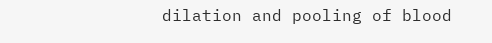dilation and pooling of blood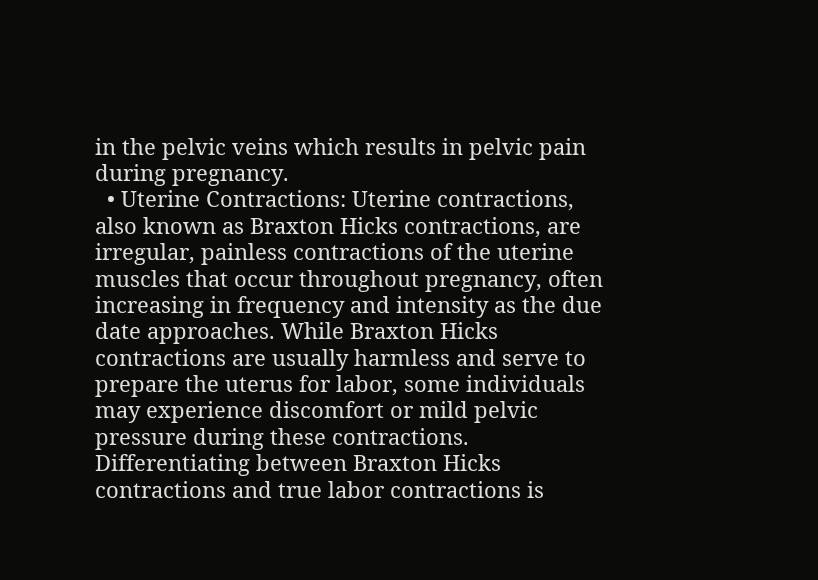in the pelvic veins which results in pelvic pain during pregnancy.
  • Uterine Contractions: Uterine contractions, also known as Braxton Hicks contractions, are irregular, painless contractions of the uterine muscles that occur throughout pregnancy, often increasing in frequency and intensity as the due date approaches. While Braxton Hicks contractions are usually harmless and serve to prepare the uterus for labor, some individuals may experience discomfort or mild pelvic pressure during these contractions. Differentiating between Braxton Hicks contractions and true labor contractions is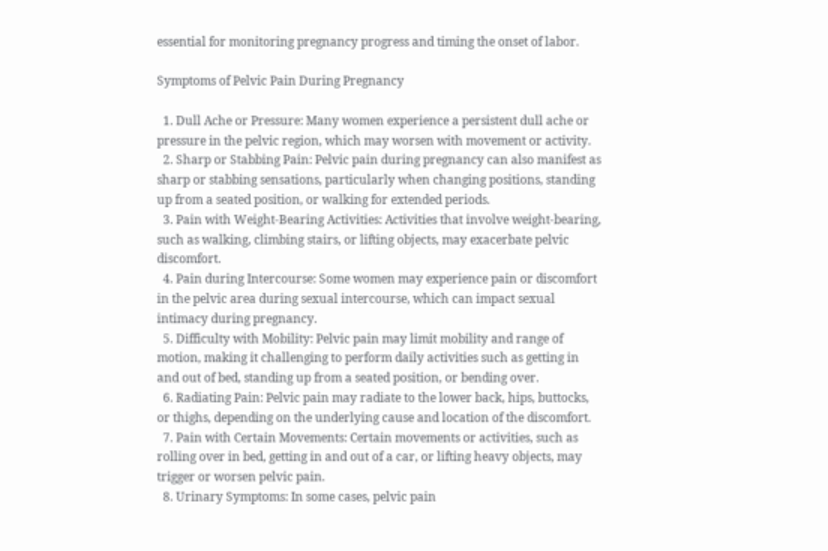essential for monitoring pregnancy progress and timing the onset of labor.

Symptoms of Pelvic Pain During Pregnancy

  1. Dull Ache or Pressure: Many women experience a persistent dull ache or pressure in the pelvic region, which may worsen with movement or activity.
  2. Sharp or Stabbing Pain: Pelvic pain during pregnancy can also manifest as sharp or stabbing sensations, particularly when changing positions, standing up from a seated position, or walking for extended periods.
  3. Pain with Weight-Bearing Activities: Activities that involve weight-bearing, such as walking, climbing stairs, or lifting objects, may exacerbate pelvic discomfort.
  4. Pain during Intercourse: Some women may experience pain or discomfort in the pelvic area during sexual intercourse, which can impact sexual intimacy during pregnancy.
  5. Difficulty with Mobility: Pelvic pain may limit mobility and range of motion, making it challenging to perform daily activities such as getting in and out of bed, standing up from a seated position, or bending over.
  6. Radiating Pain: Pelvic pain may radiate to the lower back, hips, buttocks, or thighs, depending on the underlying cause and location of the discomfort.
  7. Pain with Certain Movements: Certain movements or activities, such as rolling over in bed, getting in and out of a car, or lifting heavy objects, may trigger or worsen pelvic pain.
  8. Urinary Symptoms: In some cases, pelvic pain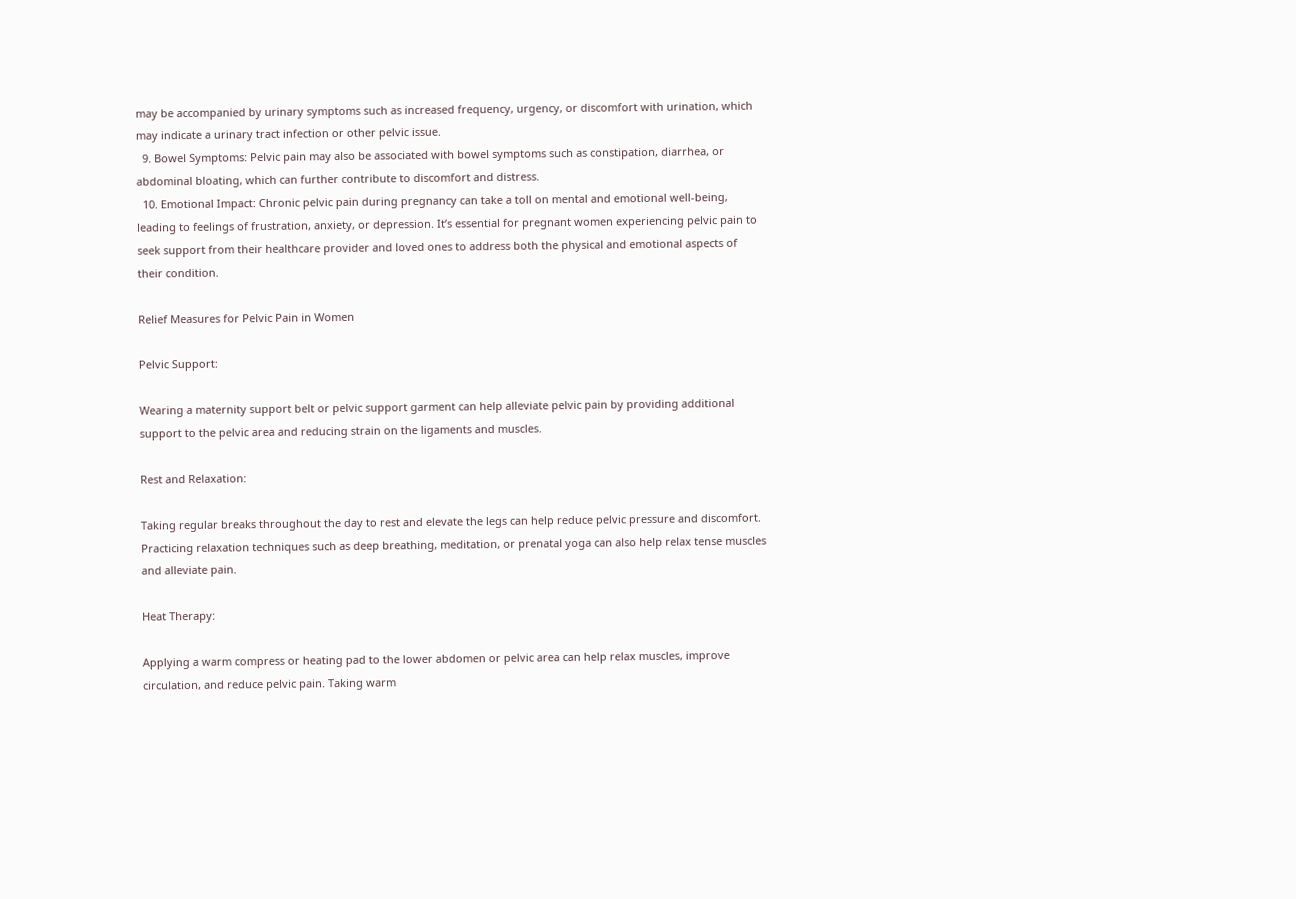may be accompanied by urinary symptoms such as increased frequency, urgency, or discomfort with urination, which may indicate a urinary tract infection or other pelvic issue.
  9. Bowel Symptoms: Pelvic pain may also be associated with bowel symptoms such as constipation, diarrhea, or abdominal bloating, which can further contribute to discomfort and distress.
  10. Emotional Impact: Chronic pelvic pain during pregnancy can take a toll on mental and emotional well-being, leading to feelings of frustration, anxiety, or depression. It’s essential for pregnant women experiencing pelvic pain to seek support from their healthcare provider and loved ones to address both the physical and emotional aspects of their condition.

Relief Measures for Pelvic Pain in Women

Pelvic Support:

Wearing a maternity support belt or pelvic support garment can help alleviate pelvic pain by providing additional support to the pelvic area and reducing strain on the ligaments and muscles.

Rest and Relaxation:

Taking regular breaks throughout the day to rest and elevate the legs can help reduce pelvic pressure and discomfort. Practicing relaxation techniques such as deep breathing, meditation, or prenatal yoga can also help relax tense muscles and alleviate pain.

Heat Therapy:

Applying a warm compress or heating pad to the lower abdomen or pelvic area can help relax muscles, improve circulation, and reduce pelvic pain. Taking warm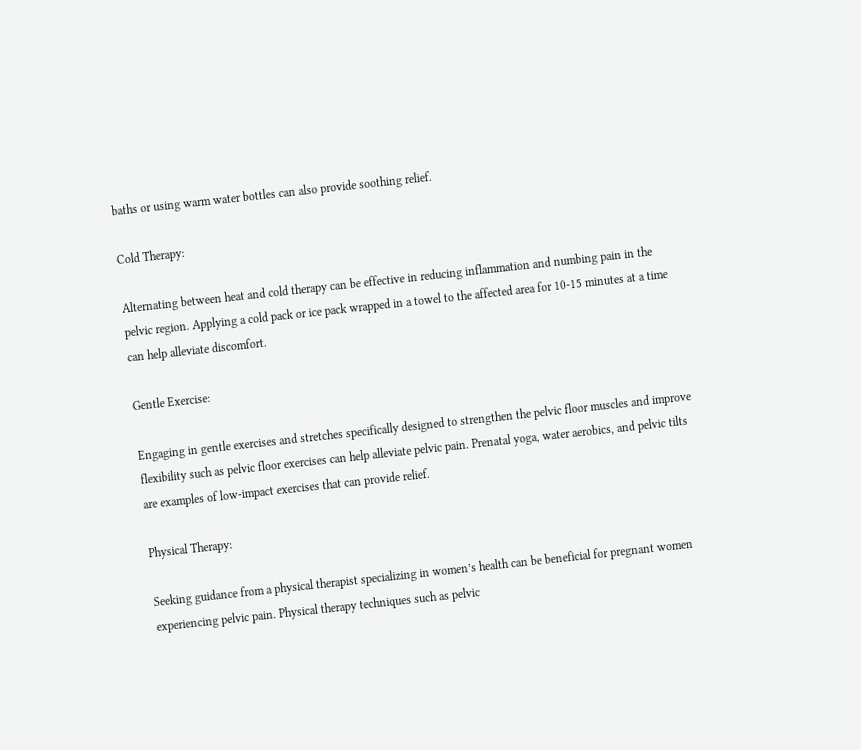baths or using warm water bottles can also provide soothing relief.

Cold Therapy:

Alternating between heat and cold therapy can be effective in reducing inflammation and numbing pain in the pelvic region. Applying a cold pack or ice pack wrapped in a towel to the affected area for 10-15 minutes at a time can help alleviate discomfort.

Gentle Exercise:

Engaging in gentle exercises and stretches specifically designed to strengthen the pelvic floor muscles and improve flexibility such as pelvic floor exercises can help alleviate pelvic pain. Prenatal yoga, water aerobics, and pelvic tilts are examples of low-impact exercises that can provide relief.

Physical Therapy:

Seeking guidance from a physical therapist specializing in women’s health can be beneficial for pregnant women experiencing pelvic pain. Physical therapy techniques such as pelvic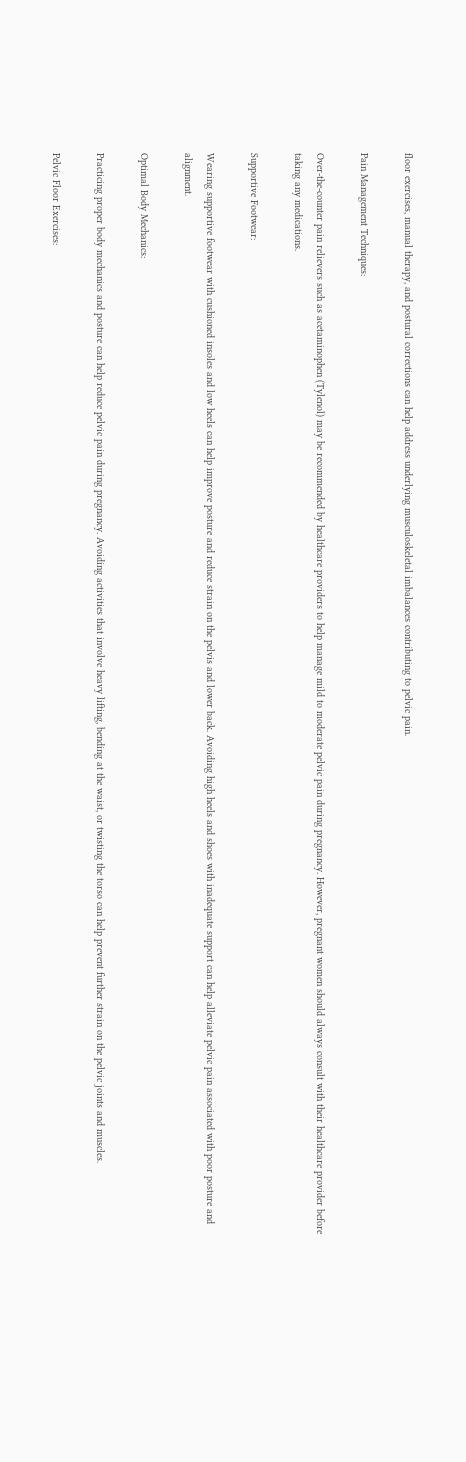floor exercises, manual therapy, and postural corrections can help address underlying musculoskeletal imbalances contributing to pelvic pain.

Pain Management Techniques:

Over-the-counter pain relievers such as acetaminophen (Tylenol) may be recommended by healthcare providers to help manage mild to moderate pelvic pain during pregnancy. However, pregnant women should always consult with their healthcare provider before taking any medications.

Supportive Footwear:

Wearing supportive footwear with cushioned insoles and low heels can help improve posture and reduce strain on the pelvis and lower back. Avoiding high heels and shoes with inadequate support can help alleviate pelvic pain associated with poor posture and alignment.

Optimal Body Mechanics:

Practicing proper body mechanics and posture can help reduce pelvic pain during pregnancy. Avoiding activities that involve heavy lifting, bending at the waist, or twisting the torso can help prevent further strain on the pelvic joints and muscles.

Pelvic Floor Exercises: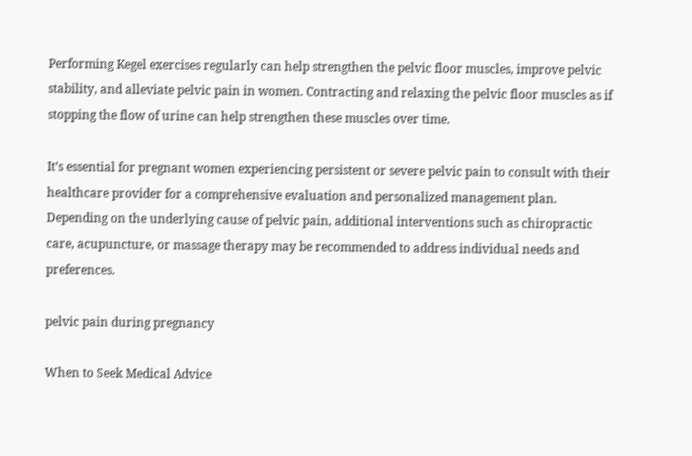Performing Kegel exercises regularly can help strengthen the pelvic floor muscles, improve pelvic stability, and alleviate pelvic pain in women. Contracting and relaxing the pelvic floor muscles as if stopping the flow of urine can help strengthen these muscles over time.

It’s essential for pregnant women experiencing persistent or severe pelvic pain to consult with their healthcare provider for a comprehensive evaluation and personalized management plan. Depending on the underlying cause of pelvic pain, additional interventions such as chiropractic care, acupuncture, or massage therapy may be recommended to address individual needs and preferences.

pelvic pain during pregnancy

When to Seek Medical Advice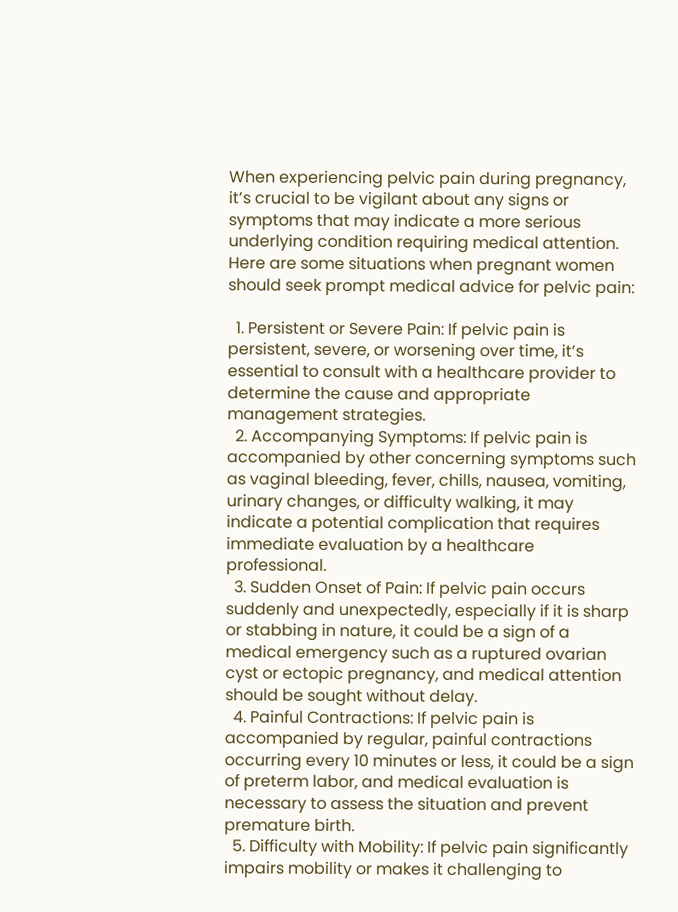When experiencing pelvic pain during pregnancy, it’s crucial to be vigilant about any signs or symptoms that may indicate a more serious underlying condition requiring medical attention. Here are some situations when pregnant women should seek prompt medical advice for pelvic pain:

  1. Persistent or Severe Pain: If pelvic pain is persistent, severe, or worsening over time, it’s essential to consult with a healthcare provider to determine the cause and appropriate management strategies.
  2. Accompanying Symptoms: If pelvic pain is accompanied by other concerning symptoms such as vaginal bleeding, fever, chills, nausea, vomiting, urinary changes, or difficulty walking, it may indicate a potential complication that requires immediate evaluation by a healthcare professional.
  3. Sudden Onset of Pain: If pelvic pain occurs suddenly and unexpectedly, especially if it is sharp or stabbing in nature, it could be a sign of a medical emergency such as a ruptured ovarian cyst or ectopic pregnancy, and medical attention should be sought without delay.
  4. Painful Contractions: If pelvic pain is accompanied by regular, painful contractions occurring every 10 minutes or less, it could be a sign of preterm labor, and medical evaluation is necessary to assess the situation and prevent premature birth.
  5. Difficulty with Mobility: If pelvic pain significantly impairs mobility or makes it challenging to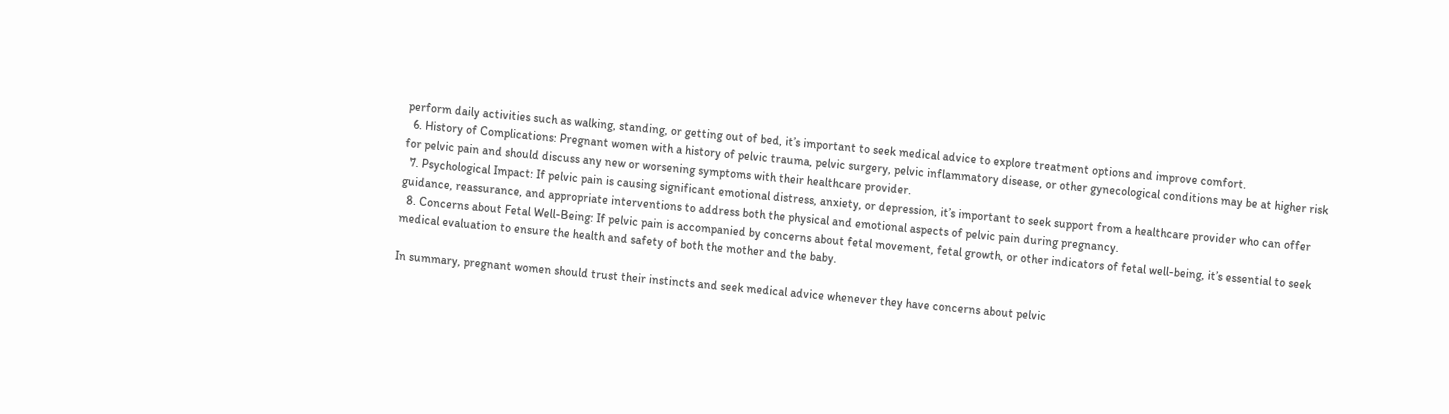perform daily activities such as walking, standing, or getting out of bed, it’s important to seek medical advice to explore treatment options and improve comfort.
  6. History of Complications: Pregnant women with a history of pelvic trauma, pelvic surgery, pelvic inflammatory disease, or other gynecological conditions may be at higher risk for pelvic pain and should discuss any new or worsening symptoms with their healthcare provider.
  7. Psychological Impact: If pelvic pain is causing significant emotional distress, anxiety, or depression, it’s important to seek support from a healthcare provider who can offer guidance, reassurance, and appropriate interventions to address both the physical and emotional aspects of pelvic pain during pregnancy.
  8. Concerns about Fetal Well-Being: If pelvic pain is accompanied by concerns about fetal movement, fetal growth, or other indicators of fetal well-being, it’s essential to seek medical evaluation to ensure the health and safety of both the mother and the baby.

In summary, pregnant women should trust their instincts and seek medical advice whenever they have concerns about pelvic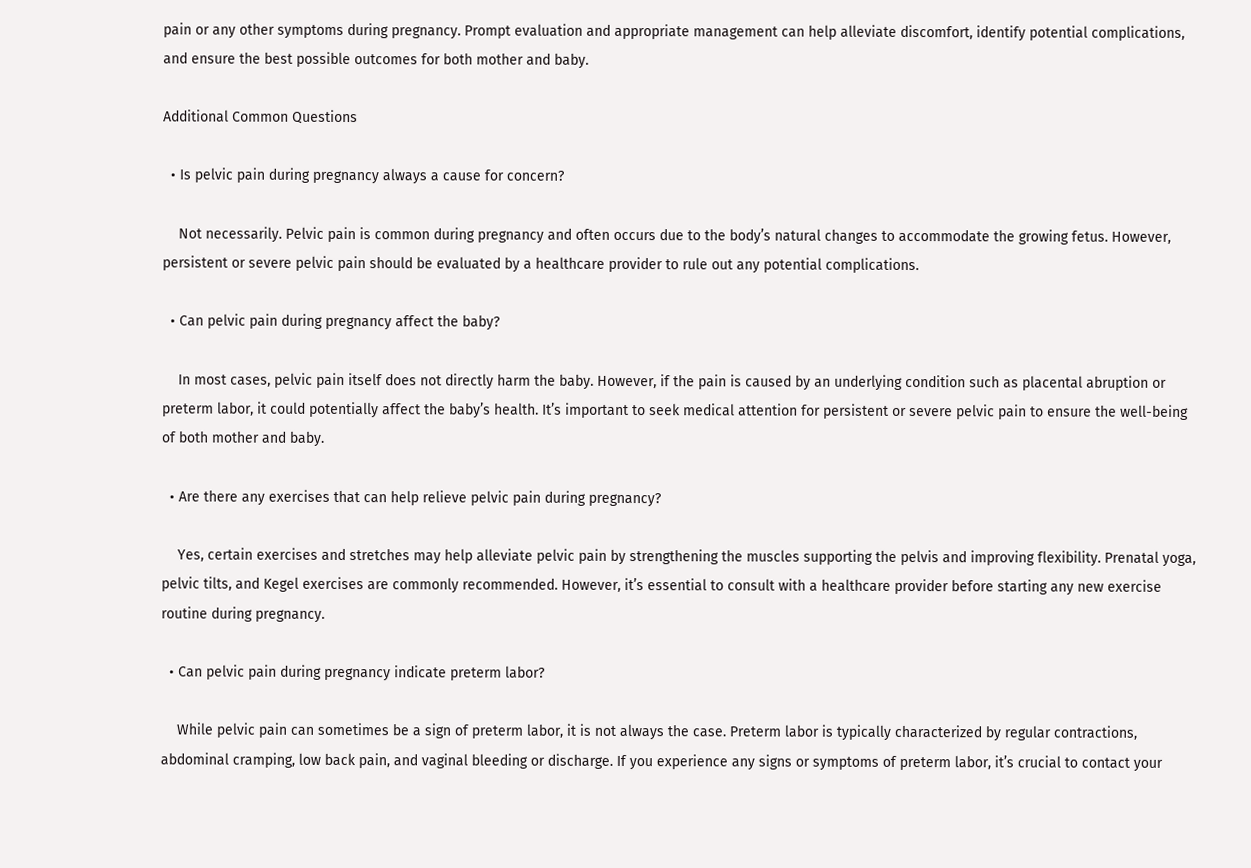pain or any other symptoms during pregnancy. Prompt evaluation and appropriate management can help alleviate discomfort, identify potential complications, and ensure the best possible outcomes for both mother and baby.

Additional Common Questions

  • Is pelvic pain during pregnancy always a cause for concern?

    Not necessarily. Pelvic pain is common during pregnancy and often occurs due to the body’s natural changes to accommodate the growing fetus. However, persistent or severe pelvic pain should be evaluated by a healthcare provider to rule out any potential complications.

  • Can pelvic pain during pregnancy affect the baby?

    In most cases, pelvic pain itself does not directly harm the baby. However, if the pain is caused by an underlying condition such as placental abruption or preterm labor, it could potentially affect the baby’s health. It’s important to seek medical attention for persistent or severe pelvic pain to ensure the well-being of both mother and baby.

  • Are there any exercises that can help relieve pelvic pain during pregnancy?

    Yes, certain exercises and stretches may help alleviate pelvic pain by strengthening the muscles supporting the pelvis and improving flexibility. Prenatal yoga, pelvic tilts, and Kegel exercises are commonly recommended. However, it’s essential to consult with a healthcare provider before starting any new exercise routine during pregnancy.

  • Can pelvic pain during pregnancy indicate preterm labor?

    While pelvic pain can sometimes be a sign of preterm labor, it is not always the case. Preterm labor is typically characterized by regular contractions, abdominal cramping, low back pain, and vaginal bleeding or discharge. If you experience any signs or symptoms of preterm labor, it’s crucial to contact your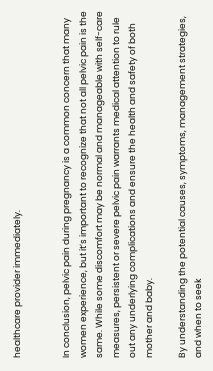healthcare provider immediately.


In conclusion, pelvic pain during pregnancy is a common concern that many women experience, but it’s important to recognize that not all pelvic pain is the same. While some discomfort may be normal and manageable with self-care measures, persistent or severe pelvic pain warrants medical attention to rule out any underlying complications and ensure the health and safety of both mother and baby.

By understanding the potential causes, symptoms, management strategies, and when to seek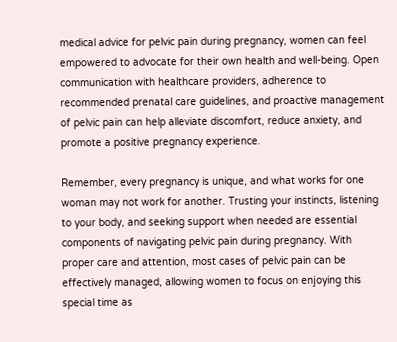medical advice for pelvic pain during pregnancy, women can feel empowered to advocate for their own health and well-being. Open communication with healthcare providers, adherence to recommended prenatal care guidelines, and proactive management of pelvic pain can help alleviate discomfort, reduce anxiety, and promote a positive pregnancy experience.

Remember, every pregnancy is unique, and what works for one woman may not work for another. Trusting your instincts, listening to your body, and seeking support when needed are essential components of navigating pelvic pain during pregnancy. With proper care and attention, most cases of pelvic pain can be effectively managed, allowing women to focus on enjoying this special time as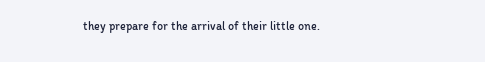they prepare for the arrival of their little one.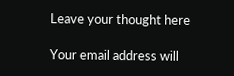Leave your thought here

Your email address will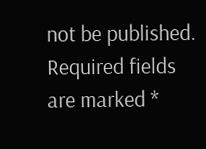not be published. Required fields are marked *